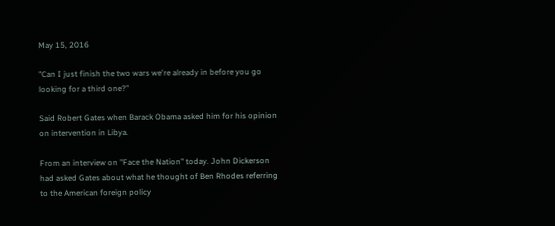May 15, 2016

"Can I just finish the two wars we're already in before you go looking for a third one?"

Said Robert Gates when Barack Obama asked him for his opinion on intervention in Libya.

From an interview on "Face the Nation" today. John Dickerson had asked Gates about what he thought of Ben Rhodes referring to the American foreign policy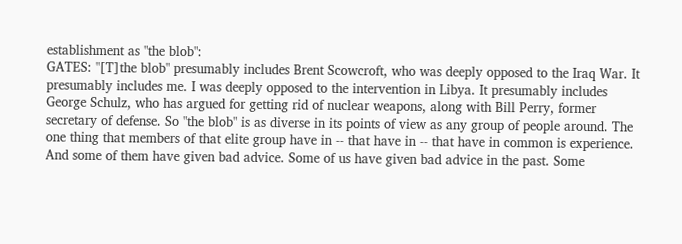establishment as "the blob":
GATES: "[T]the blob" presumably includes Brent Scowcroft, who was deeply opposed to the Iraq War. It presumably includes me. I was deeply opposed to the intervention in Libya. It presumably includes George Schulz, who has argued for getting rid of nuclear weapons, along with Bill Perry, former secretary of defense. So "the blob" is as diverse in its points of view as any group of people around. The one thing that members of that elite group have in -- that have in -- that have in common is experience. And some of them have given bad advice. Some of us have given bad advice in the past. Some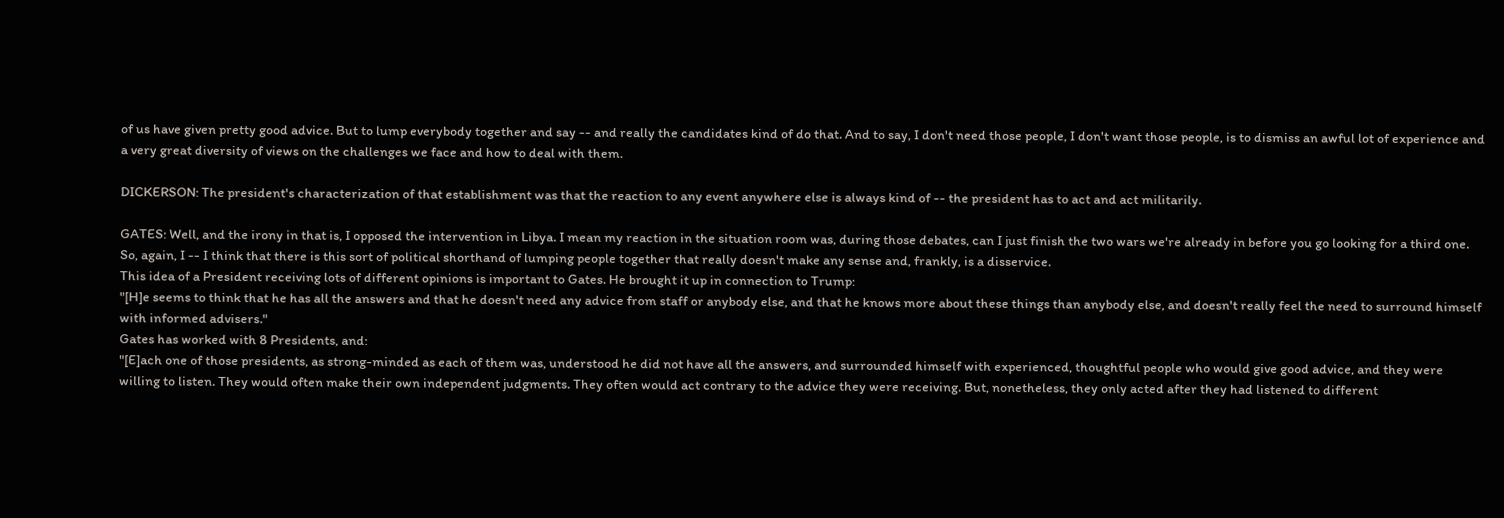of us have given pretty good advice. But to lump everybody together and say -- and really the candidates kind of do that. And to say, I don't need those people, I don't want those people, is to dismiss an awful lot of experience and a very great diversity of views on the challenges we face and how to deal with them.

DICKERSON: The president's characterization of that establishment was that the reaction to any event anywhere else is always kind of -- the president has to act and act militarily.

GATES: Well, and the irony in that is, I opposed the intervention in Libya. I mean my reaction in the situation room was, during those debates, can I just finish the two wars we're already in before you go looking for a third one. So, again, I -- I think that there is this sort of political shorthand of lumping people together that really doesn't make any sense and, frankly, is a disservice.
This idea of a President receiving lots of different opinions is important to Gates. He brought it up in connection to Trump:
"[H]e seems to think that he has all the answers and that he doesn't need any advice from staff or anybody else, and that he knows more about these things than anybody else, and doesn't really feel the need to surround himself with informed advisers."
Gates has worked with 8 Presidents, and:
"[E]ach one of those presidents, as strong-minded as each of them was, understood he did not have all the answers, and surrounded himself with experienced, thoughtful people who would give good advice, and they were willing to listen. They would often make their own independent judgments. They often would act contrary to the advice they were receiving. But, nonetheless, they only acted after they had listened to different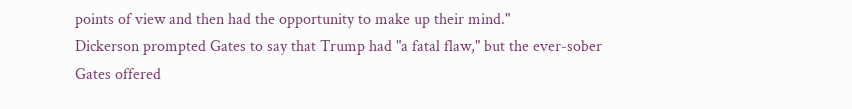points of view and then had the opportunity to make up their mind."
Dickerson prompted Gates to say that Trump had "a fatal flaw," but the ever-sober Gates offered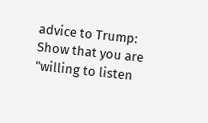advice to Trump: Show that you are "willing to listen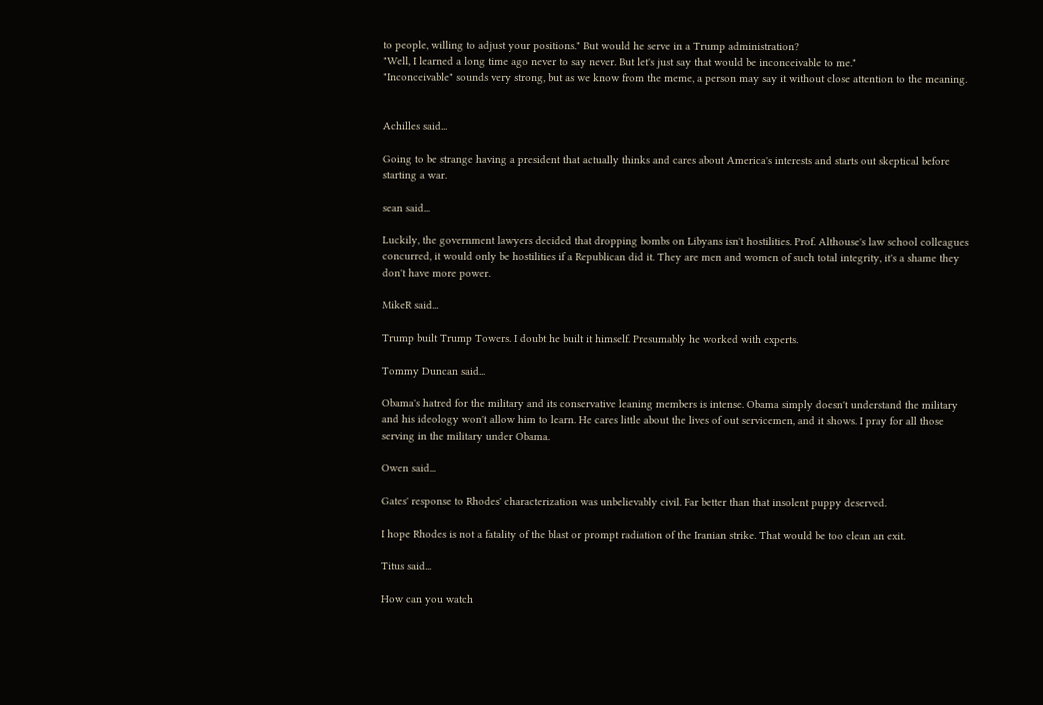to people, willing to adjust your positions." But would he serve in a Trump administration?
"Well, I learned a long time ago never to say never. But let's just say that would be inconceivable to me."
"Inconceivable" sounds very strong, but as we know from the meme, a person may say it without close attention to the meaning.


Achilles said...

Going to be strange having a president that actually thinks and cares about America's interests and starts out skeptical before starting a war.

sean said...

Luckily, the government lawyers decided that dropping bombs on Libyans isn't hostilities. Prof. Althouse's law school colleagues concurred, it would only be hostilities if a Republican did it. They are men and women of such total integrity, it's a shame they don't have more power.

MikeR said...

Trump built Trump Towers. I doubt he built it himself. Presumably he worked with experts.

Tommy Duncan said...

Obama's hatred for the military and its conservative leaning members is intense. Obama simply doesn't understand the military and his ideology won't allow him to learn. He cares little about the lives of out servicemen, and it shows. I pray for all those serving in the military under Obama.

Owen said...

Gates' response to Rhodes' characterization was unbelievably civil. Far better than that insolent puppy deserved.

I hope Rhodes is not a fatality of the blast or prompt radiation of the Iranian strike. That would be too clean an exit.

Titus said...

How can you watch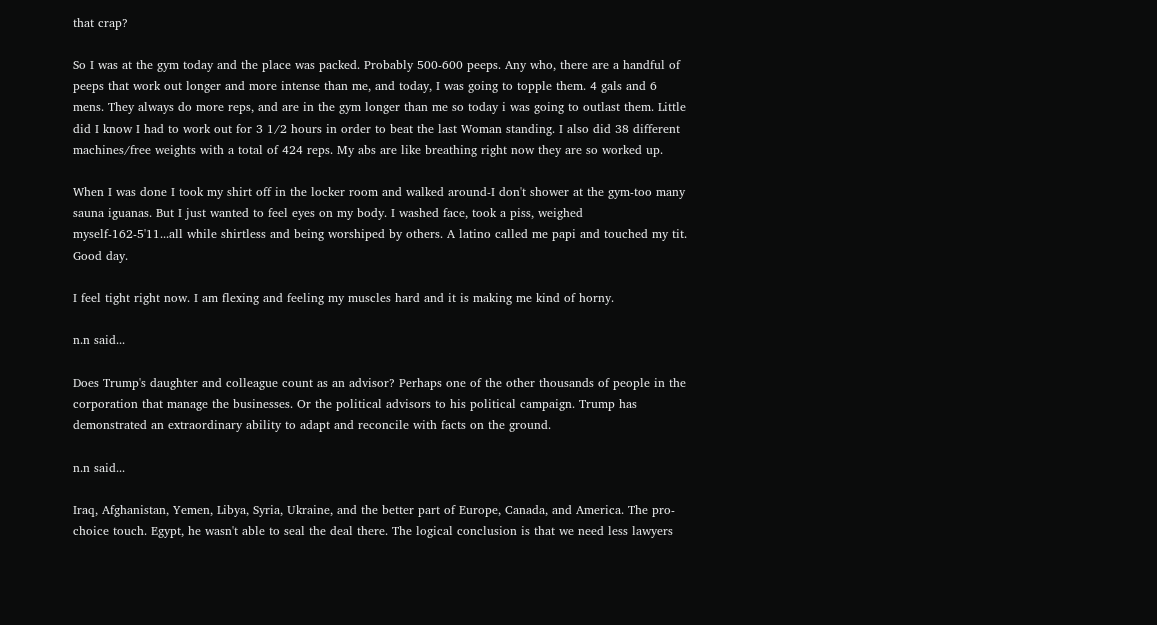that crap?

So I was at the gym today and the place was packed. Probably 500-600 peeps. Any who, there are a handful of peeps that work out longer and more intense than me, and today, I was going to topple them. 4 gals and 6 mens. They always do more reps, and are in the gym longer than me so today i was going to outlast them. Little did I know I had to work out for 3 1/2 hours in order to beat the last Woman standing. I also did 38 different machines/free weights with a total of 424 reps. My abs are like breathing right now they are so worked up.

When I was done I took my shirt off in the locker room and walked around-I don't shower at the gym-too many sauna iguanas. But I just wanted to feel eyes on my body. I washed face, took a piss, weighed myself-162-5'11...all while shirtless and being worshiped by others. A latino called me papi and touched my tit. Good day.

I feel tight right now. I am flexing and feeling my muscles hard and it is making me kind of horny.

n.n said...

Does Trump's daughter and colleague count as an advisor? Perhaps one of the other thousands of people in the corporation that manage the businesses. Or the political advisors to his political campaign. Trump has demonstrated an extraordinary ability to adapt and reconcile with facts on the ground.

n.n said...

Iraq, Afghanistan, Yemen, Libya, Syria, Ukraine, and the better part of Europe, Canada, and America. The pro-choice touch. Egypt, he wasn't able to seal the deal there. The logical conclusion is that we need less lawyers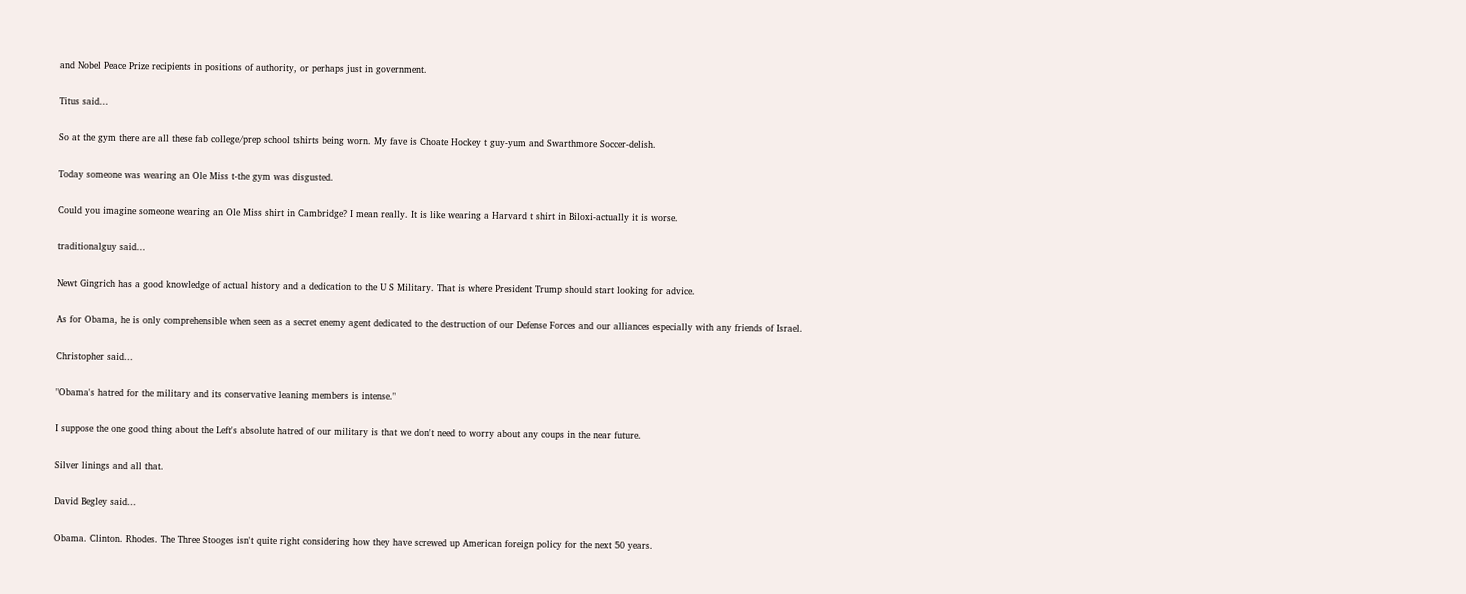and Nobel Peace Prize recipients in positions of authority, or perhaps just in government.

Titus said...

So at the gym there are all these fab college/prep school tshirts being worn. My fave is Choate Hockey t guy-yum and Swarthmore Soccer-delish.

Today someone was wearing an Ole Miss t-the gym was disgusted.

Could you imagine someone wearing an Ole Miss shirt in Cambridge? I mean really. It is like wearing a Harvard t shirt in Biloxi-actually it is worse.

traditionalguy said...

Newt Gingrich has a good knowledge of actual history and a dedication to the U S Military. That is where President Trump should start looking for advice.

As for Obama, he is only comprehensible when seen as a secret enemy agent dedicated to the destruction of our Defense Forces and our alliances especially with any friends of Israel.

Christopher said...

"Obama's hatred for the military and its conservative leaning members is intense."

I suppose the one good thing about the Left's absolute hatred of our military is that we don't need to worry about any coups in the near future.

Silver linings and all that.

David Begley said...

Obama. Clinton. Rhodes. The Three Stooges isn't quite right considering how they have screwed up American foreign policy for the next 50 years.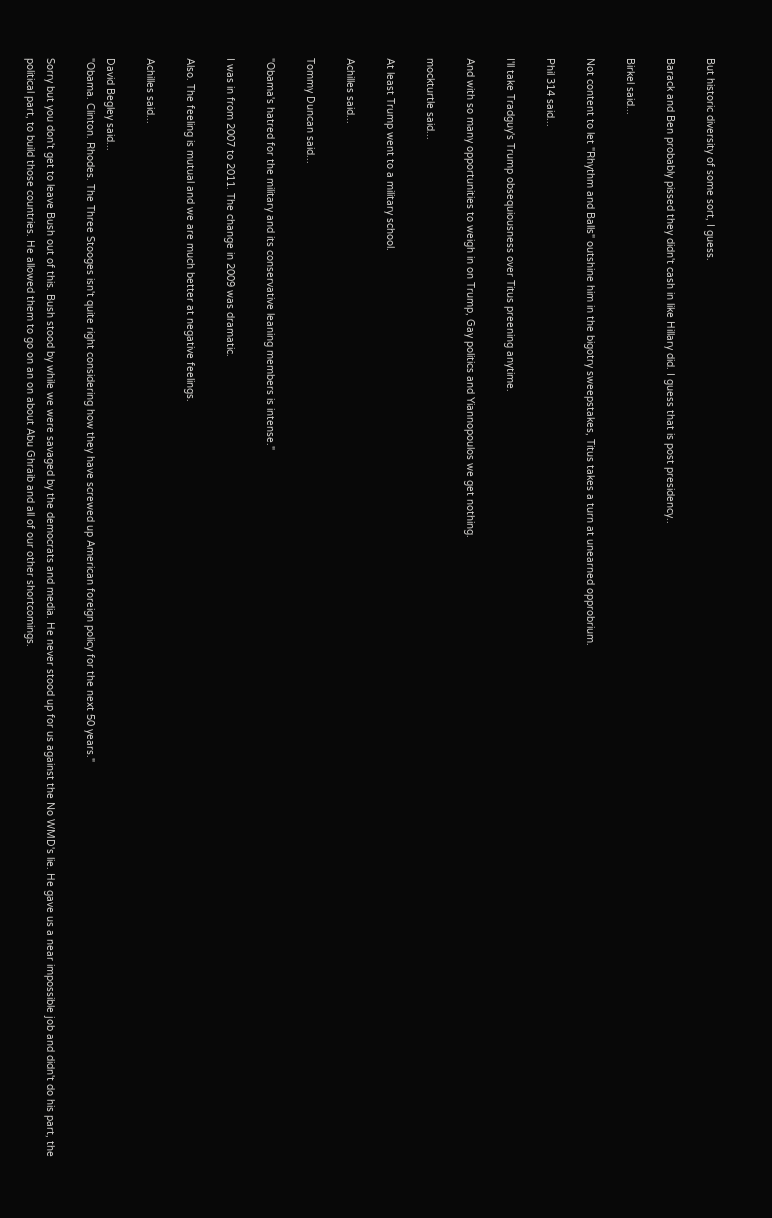But historic diversity of some sort, I guess.

Barack and Ben probably pissed they didn't cash in like Hillary did. I guess that is post presidency..

Birkel said...

Not content to let "Rhythm and Balls" outshine him in the bigotry sweepstakes, Titus takes a turn at unearned opprobrium.

Phil 314 said...

I'll take Tradguy's Trump obsequiousness over Titus preening anytime.

And with so many opportunities to weigh in on Trump, Gay politics and Yiannopoulos we get nothing.

mockturtle said...

At least Trump went to a military school.

Achilles said...

Tommy Duncan said...

"Obama's hatred for the military and its conservative leaning members is intense."

I was in from 2007 to 2011. The change in 2009 was dramatic.

Also. The feeling is mutual and we are much better at negative feelings.

Achilles said...

David Begley said...
"Obama. Clinton. Rhodes. The Three Stooges isn't quite right considering how they have screwed up American foreign policy for the next 50 years."

Sorry but you don't get to leave Bush out of this. Bush stood by while we were savaged by the democrats and media. He never stood up for us against the No WMD's lie. He gave us a near impossible job and didn't do his part, the political part, to build those countries. He allowed them to go on an on about Abu Ghraib and all of our other shortcomings.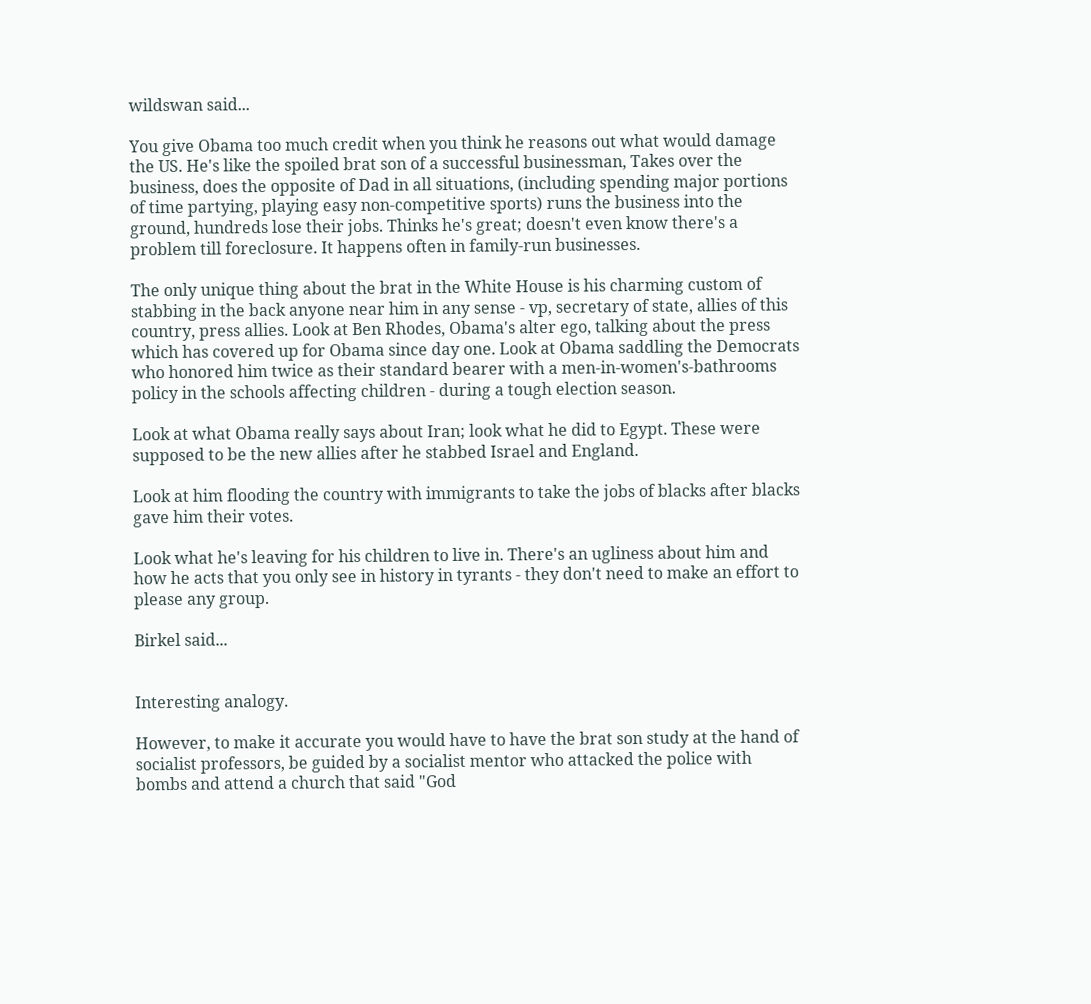wildswan said...

You give Obama too much credit when you think he reasons out what would damage the US. He's like the spoiled brat son of a successful businessman, Takes over the business, does the opposite of Dad in all situations, (including spending major portions of time partying, playing easy non-competitive sports) runs the business into the ground, hundreds lose their jobs. Thinks he's great; doesn't even know there's a problem till foreclosure. It happens often in family-run businesses.

The only unique thing about the brat in the White House is his charming custom of stabbing in the back anyone near him in any sense - vp, secretary of state, allies of this country, press allies. Look at Ben Rhodes, Obama's alter ego, talking about the press which has covered up for Obama since day one. Look at Obama saddling the Democrats who honored him twice as their standard bearer with a men-in-women's-bathrooms policy in the schools affecting children - during a tough election season.

Look at what Obama really says about Iran; look what he did to Egypt. These were supposed to be the new allies after he stabbed Israel and England.

Look at him flooding the country with immigrants to take the jobs of blacks after blacks gave him their votes.

Look what he's leaving for his children to live in. There's an ugliness about him and how he acts that you only see in history in tyrants - they don't need to make an effort to please any group.

Birkel said...


Interesting analogy.

However, to make it accurate you would have to have the brat son study at the hand of socialist professors, be guided by a socialist mentor who attacked the police with bombs and attend a church that said "God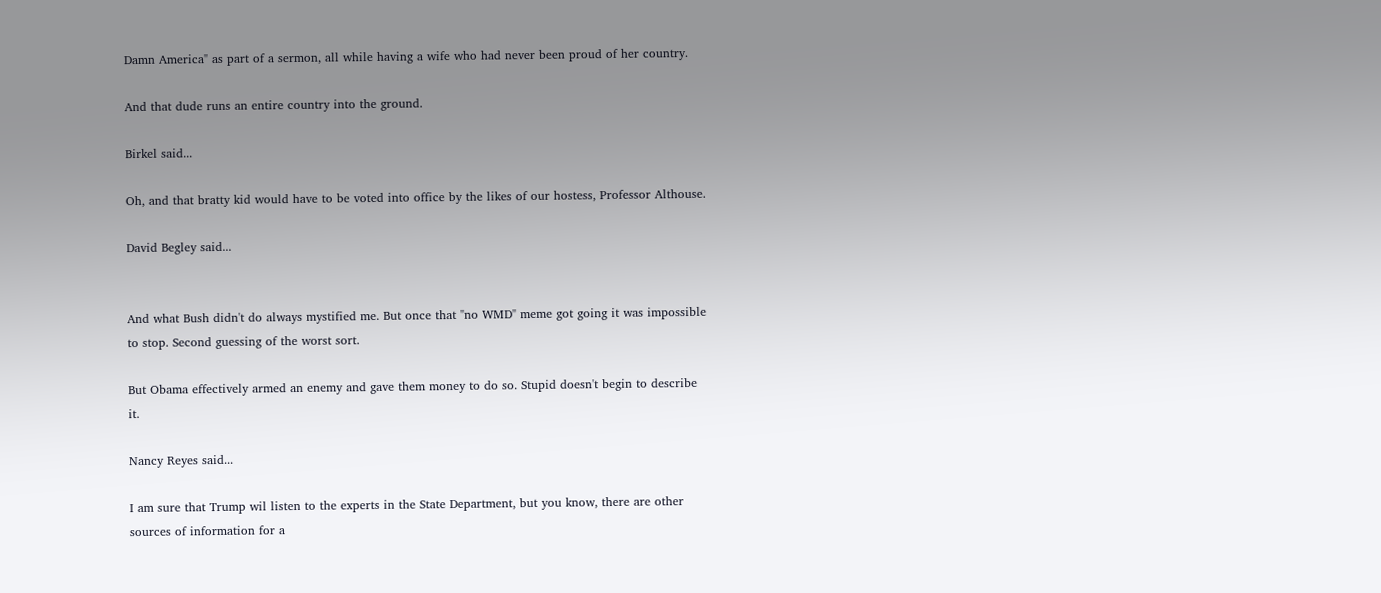Damn America" as part of a sermon, all while having a wife who had never been proud of her country.

And that dude runs an entire country into the ground.

Birkel said...

Oh, and that bratty kid would have to be voted into office by the likes of our hostess, Professor Althouse.

David Begley said...


And what Bush didn't do always mystified me. But once that "no WMD" meme got going it was impossible to stop. Second guessing of the worst sort.

But Obama effectively armed an enemy and gave them money to do so. Stupid doesn't begin to describe it.

Nancy Reyes said...

I am sure that Trump wil listen to the experts in the State Department, but you know, there are other sources of information for a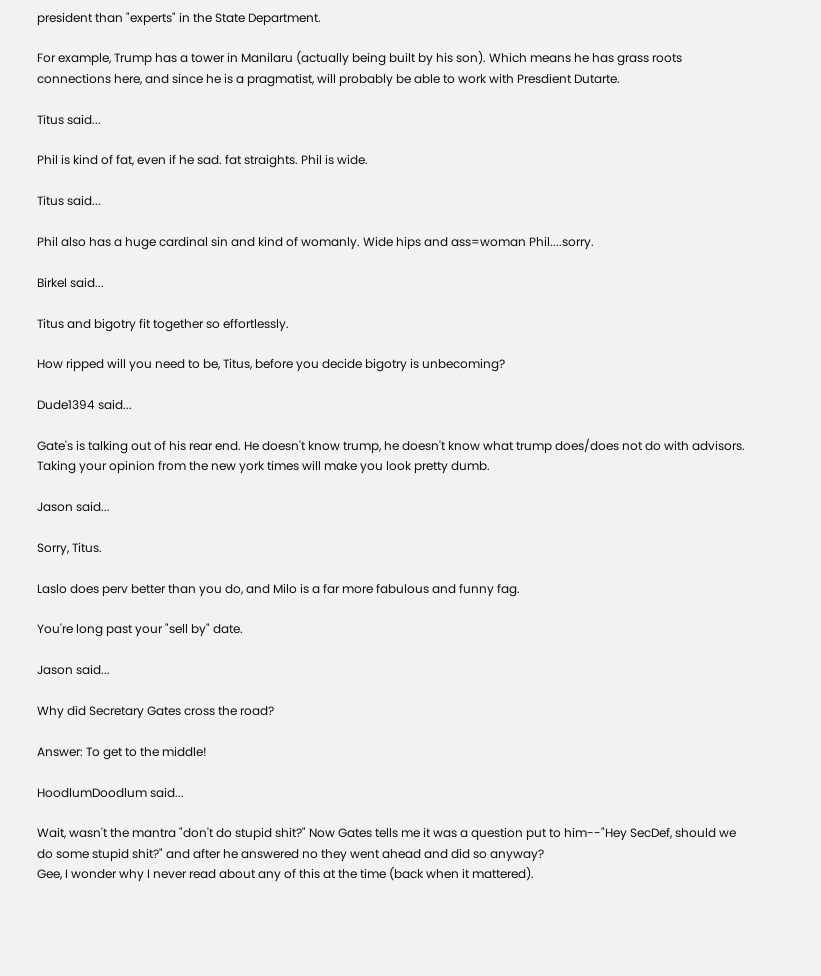president than "experts" in the State Department.

For example, Trump has a tower in Manilaru (actually being built by his son). Which means he has grass roots connections here, and since he is a pragmatist, will probably be able to work with Presdient Dutarte.

Titus said...

Phil is kind of fat, even if he sad. fat straights. Phil is wide.

Titus said...

Phil also has a huge cardinal sin and kind of womanly. Wide hips and ass=woman Phil....sorry.

Birkel said...

Titus and bigotry fit together so effortlessly.

How ripped will you need to be, Titus, before you decide bigotry is unbecoming?

Dude1394 said...

Gate's is talking out of his rear end. He doesn't know trump, he doesn't know what trump does/does not do with advisors. Taking your opinion from the new york times will make you look pretty dumb.

Jason said...

Sorry, Titus.

Laslo does perv better than you do, and Milo is a far more fabulous and funny fag.

You're long past your "sell by" date.

Jason said...

Why did Secretary Gates cross the road?

Answer: To get to the middle!

HoodlumDoodlum said...

Wait, wasn't the mantra "don't do stupid shit?" Now Gates tells me it was a question put to him--"Hey SecDef, should we do some stupid shit?" and after he answered no they went ahead and did so anyway?
Gee, I wonder why I never read about any of this at the time (back when it mattered).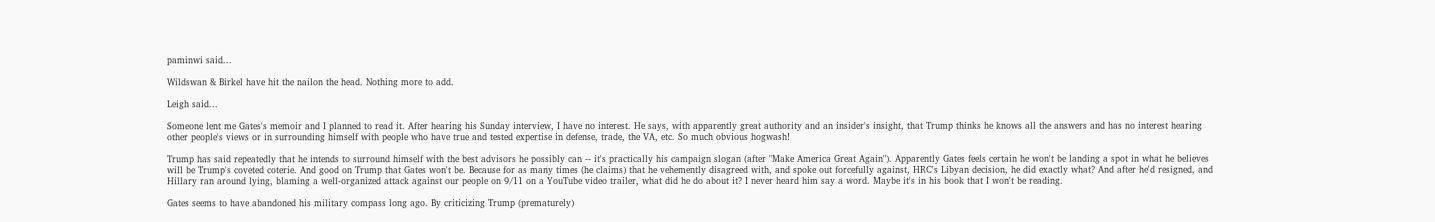paminwi said...

Wildswan & Birkel have hit the nailon the head. Nothing more to add.

Leigh said...

Someone lent me Gates's memoir and I planned to read it. After hearing his Sunday interview, I have no interest. He says, with apparently great authority and an insider's insight, that Trump thinks he knows all the answers and has no interest hearing other people's views or in surrounding himself with people who have true and tested expertise in defense, trade, the VA, etc. So much obvious hogwash!

Trump has said repeatedly that he intends to surround himself with the best advisors he possibly can -- it's practically his campaign slogan (after "Make America Great Again"). Apparently Gates feels certain he won't be landing a spot in what he believes will be Trump's coveted coterie. And good on Trump that Gates won't be. Because for as many times (he claims) that he vehemently disagreed with, and spoke out forcefully against, HRC's Libyan decision, he did exactly what? And after he'd resigned, and Hillary ran around lying, blaming a well-organized attack against our people on 9/11 on a YouTube video trailer, what did he do about it? I never heard him say a word. Maybe it's in his book that I won't be reading.

Gates seems to have abandoned his military compass long ago. By criticizing Trump (prematurely)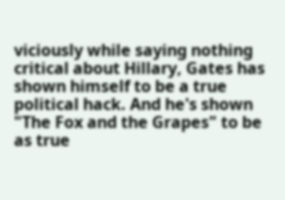viciously while saying nothing critical about Hillary, Gates has shown himself to be a true political hack. And he's shown "The Fox and the Grapes" to be as true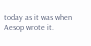today as it was when Aesop wrote it.